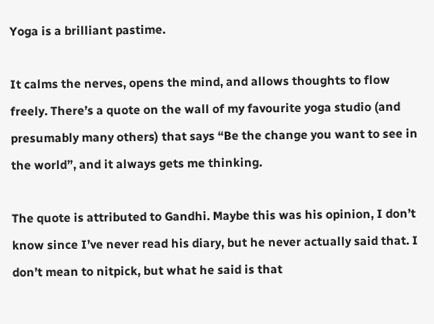Yoga is a brilliant pastime.

It calms the nerves, opens the mind, and allows thoughts to flow freely. There’s a quote on the wall of my favourite yoga studio (and presumably many others) that says “Be the change you want to see in the world”, and it always gets me thinking.

The quote is attributed to Gandhi. Maybe this was his opinion, I don’t know since I’ve never read his diary, but he never actually said that. I don’t mean to nitpick, but what he said is that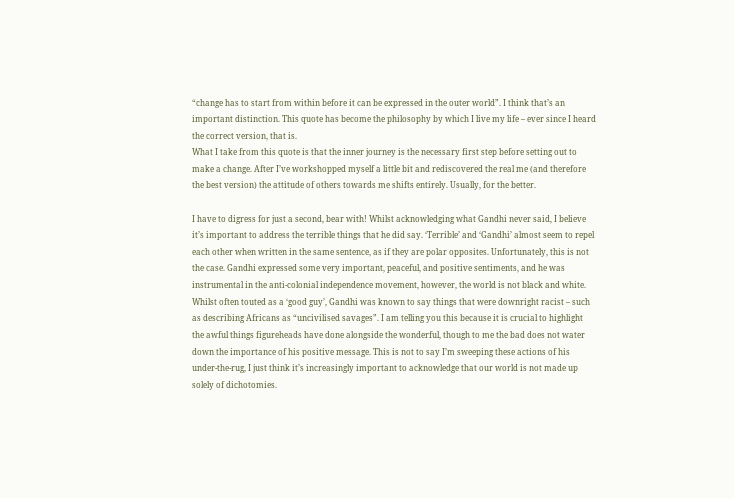“change has to start from within before it can be expressed in the outer world”. I think that’s an important distinction. This quote has become the philosophy by which I live my life – ever since I heard the correct version, that is.
What I take from this quote is that the inner journey is the necessary first step before setting out to make a change. After I’ve workshopped myself a little bit and rediscovered the real me (and therefore the best version) the attitude of others towards me shifts entirely. Usually, for the better.

I have to digress for just a second, bear with! Whilst acknowledging what Gandhi never said, I believe it’s important to address the terrible things that he did say. ‘Terrible’ and ‘Gandhi’ almost seem to repel each other when written in the same sentence, as if they are polar opposites. Unfortunately, this is not the case. Gandhi expressed some very important, peaceful, and positive sentiments, and he was instrumental in the anti-colonial independence movement, however, the world is not black and white. Whilst often touted as a ‘good guy’, Gandhi was known to say things that were downright racist – such as describing Africans as “uncivilised savages”. I am telling you this because it is crucial to highlight the awful things figureheads have done alongside the wonderful, though to me the bad does not water down the importance of his positive message. This is not to say I’m sweeping these actions of his under-the-rug, I just think it’s increasingly important to acknowledge that our world is not made up solely of dichotomies.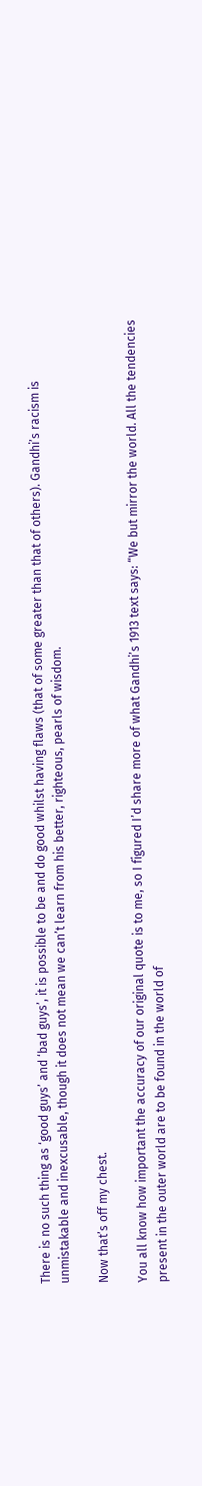There is no such thing as ‘good guys’ and ‘bad guys’, it is possible to be and do good whilst having flaws (that of some greater than that of others). Gandhi’s racism is unmistakable and inexcusable, though it does not mean we can’t learn from his better, righteous, pearls of wisdom.

Now that’s off my chest.

You all know how important the accuracy of our original quote is to me, so I figured I’d share more of what Gandhi’s 1913 text says: “We but mirror the world. All the tendencies present in the outer world are to be found in the world of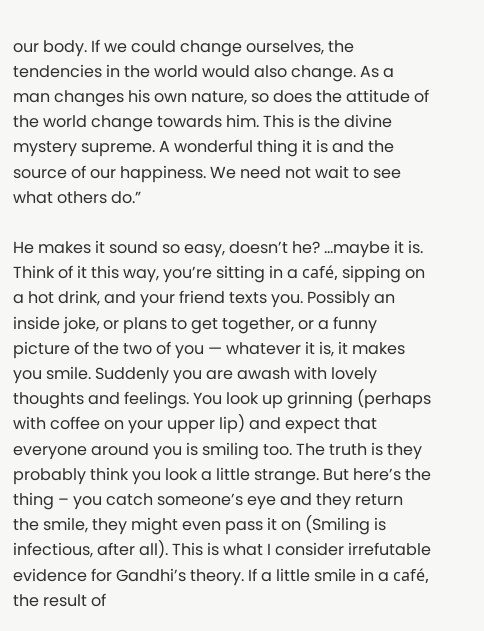our body. If we could change ourselves, the tendencies in the world would also change. As a man changes his own nature, so does the attitude of the world change towards him. This is the divine mystery supreme. A wonderful thing it is and the source of our happiness. We need not wait to see what others do.”

He makes it sound so easy, doesn’t he? …maybe it is. Think of it this way, you’re sitting in a café, sipping on a hot drink, and your friend texts you. Possibly an inside joke, or plans to get together, or a funny picture of the two of you — whatever it is, it makes you smile. Suddenly you are awash with lovely thoughts and feelings. You look up grinning (perhaps with coffee on your upper lip) and expect that everyone around you is smiling too. The truth is they probably think you look a little strange. But here’s the thing – you catch someone’s eye and they return the smile, they might even pass it on (Smiling is infectious, after all). This is what I consider irrefutable evidence for Gandhi’s theory. If a little smile in a café, the result of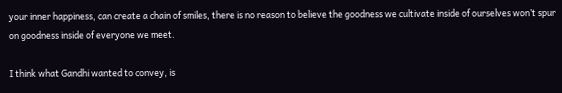your inner happiness, can create a chain of smiles, there is no reason to believe the goodness we cultivate inside of ourselves won’t spur on goodness inside of everyone we meet.

I think what Gandhi wanted to convey, is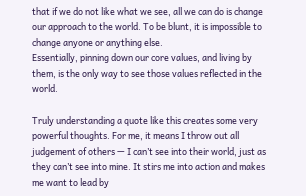that if we do not like what we see, all we can do is change our approach to the world. To be blunt, it is impossible to change anyone or anything else.
Essentially, pinning down our core values, and living by them, is the only way to see those values reflected in the world.

Truly understanding a quote like this creates some very powerful thoughts. For me, it means I throw out all judgement of others — I can’t see into their world, just as they can’t see into mine. It stirs me into action and makes me want to lead by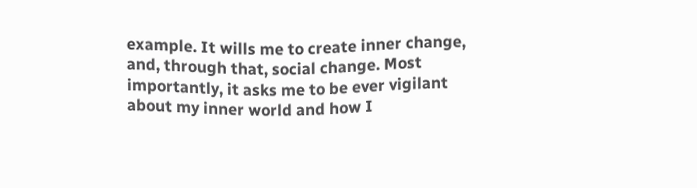example. It wills me to create inner change, and, through that, social change. Most importantly, it asks me to be ever vigilant about my inner world and how I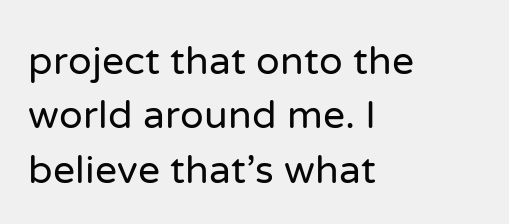project that onto the world around me. I believe that’s what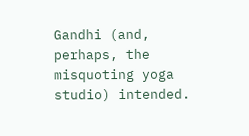Gandhi (and, perhaps, the misquoting yoga studio) intended.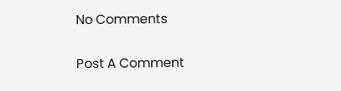No Comments

Post A Comment